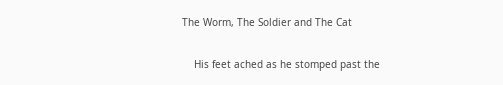The Worm, The Soldier and The Cat

    His feet ached as he stomped past the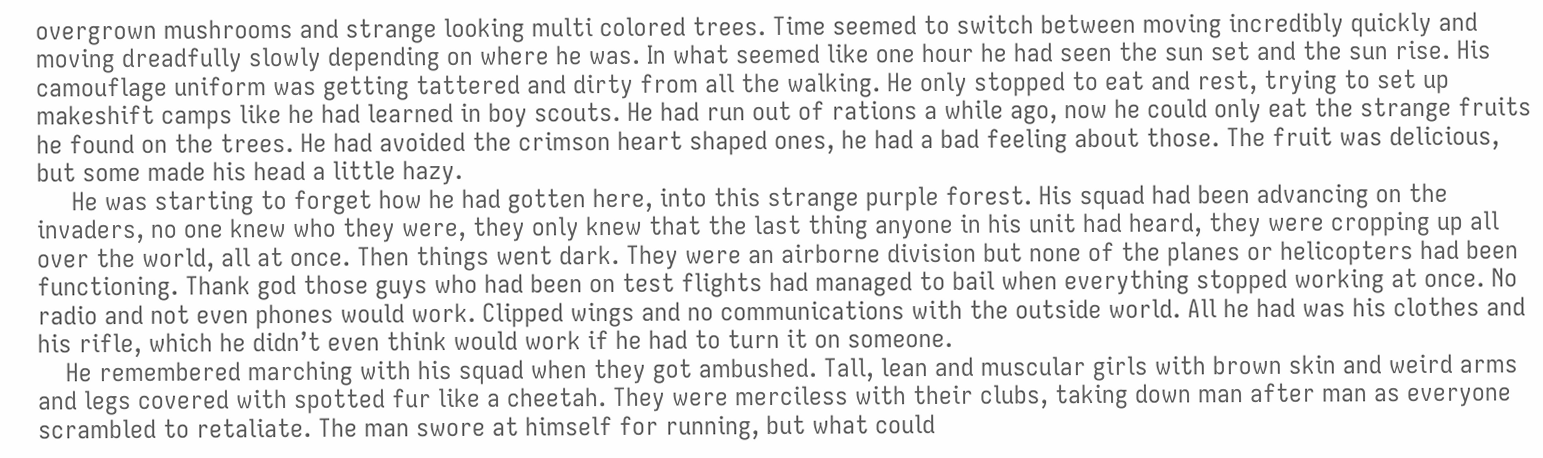overgrown mushrooms and strange looking multi colored trees. Time seemed to switch between moving incredibly quickly and moving dreadfully slowly depending on where he was. In what seemed like one hour he had seen the sun set and the sun rise. His camouflage uniform was getting tattered and dirty from all the walking. He only stopped to eat and rest, trying to set up makeshift camps like he had learned in boy scouts. He had run out of rations a while ago, now he could only eat the strange fruits he found on the trees. He had avoided the crimson heart shaped ones, he had a bad feeling about those. The fruit was delicious, but some made his head a little hazy.
     He was starting to forget how he had gotten here, into this strange purple forest. His squad had been advancing on the invaders, no one knew who they were, they only knew that the last thing anyone in his unit had heard, they were cropping up all over the world, all at once. Then things went dark. They were an airborne division but none of the planes or helicopters had been functioning. Thank god those guys who had been on test flights had managed to bail when everything stopped working at once. No radio and not even phones would work. Clipped wings and no communications with the outside world. All he had was his clothes and his rifle, which he didn’t even think would work if he had to turn it on someone.
    He remembered marching with his squad when they got ambushed. Tall, lean and muscular girls with brown skin and weird arms and legs covered with spotted fur like a cheetah. They were merciless with their clubs, taking down man after man as everyone scrambled to retaliate. The man swore at himself for running, but what could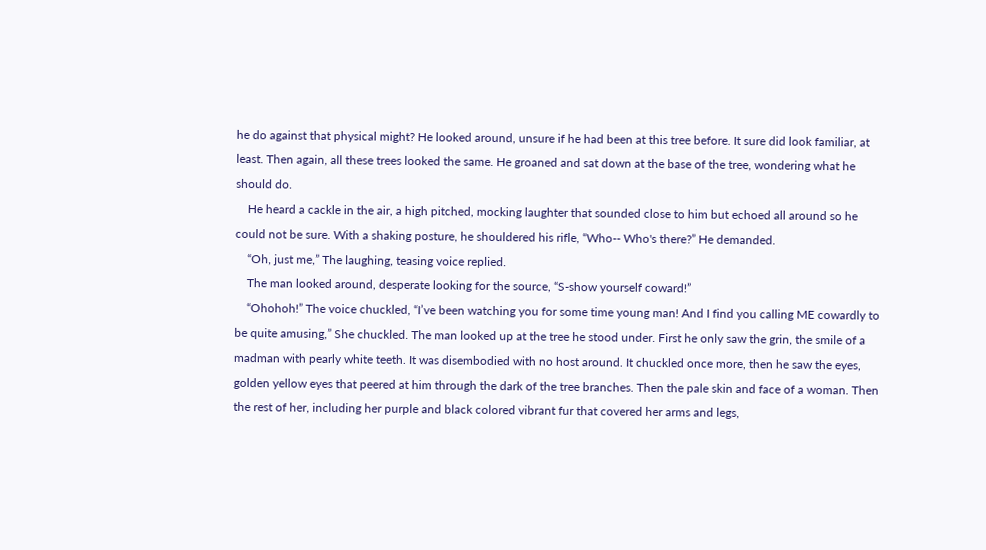he do against that physical might? He looked around, unsure if he had been at this tree before. It sure did look familiar, at least. Then again, all these trees looked the same. He groaned and sat down at the base of the tree, wondering what he should do.
    He heard a cackle in the air, a high pitched, mocking laughter that sounded close to him but echoed all around so he could not be sure. With a shaking posture, he shouldered his rifle, “Who-- Who's there?” He demanded.
    “Oh, just me,” The laughing, teasing voice replied.
    The man looked around, desperate looking for the source, “S-show yourself coward!”
    “Ohohoh!” The voice chuckled, “I’ve been watching you for some time young man! And I find you calling ME cowardly to be quite amusing,” She chuckled. The man looked up at the tree he stood under. First he only saw the grin, the smile of a madman with pearly white teeth. It was disembodied with no host around. It chuckled once more, then he saw the eyes, golden yellow eyes that peered at him through the dark of the tree branches. Then the pale skin and face of a woman. Then the rest of her, including her purple and black colored vibrant fur that covered her arms and legs,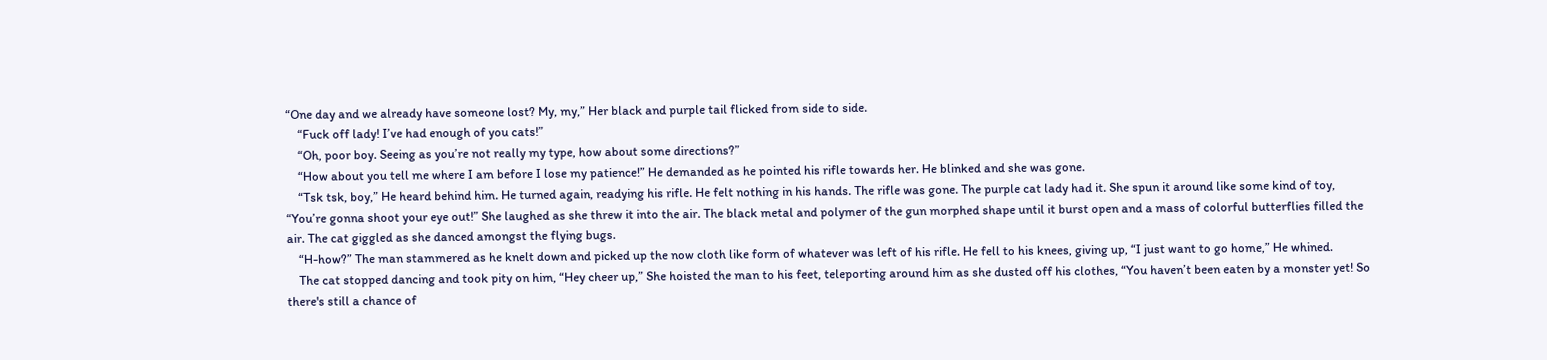“One day and we already have someone lost? My, my,” Her black and purple tail flicked from side to side.
    “Fuck off lady! I’ve had enough of you cats!”
    “Oh, poor boy. Seeing as you’re not really my type, how about some directions?”
    “How about you tell me where I am before I lose my patience!” He demanded as he pointed his rifle towards her. He blinked and she was gone.
    “Tsk tsk, boy,” He heard behind him. He turned again, readying his rifle. He felt nothing in his hands. The rifle was gone. The purple cat lady had it. She spun it around like some kind of toy, “You’re gonna shoot your eye out!” She laughed as she threw it into the air. The black metal and polymer of the gun morphed shape until it burst open and a mass of colorful butterflies filled the air. The cat giggled as she danced amongst the flying bugs.
    “H-how?” The man stammered as he knelt down and picked up the now cloth like form of whatever was left of his rifle. He fell to his knees, giving up, “I just want to go home,” He whined.
    The cat stopped dancing and took pity on him, “Hey cheer up,” She hoisted the man to his feet, teleporting around him as she dusted off his clothes, “You haven’t been eaten by a monster yet! So there's still a chance of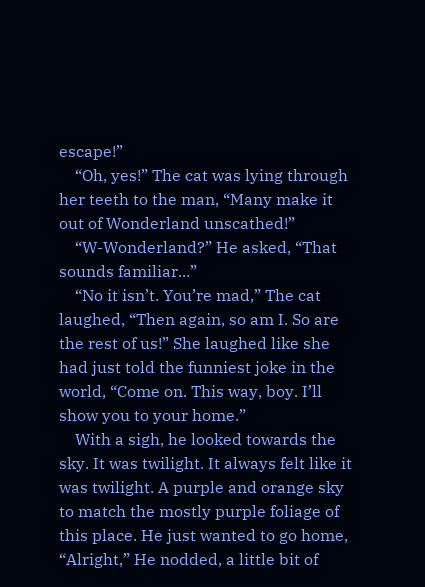escape!”
    “Oh, yes!” The cat was lying through her teeth to the man, “Many make it out of Wonderland unscathed!”
    “W-Wonderland?” He asked, “That sounds familiar...”
    “No it isn’t. You’re mad,” The cat laughed, “Then again, so am I. So are the rest of us!” She laughed like she had just told the funniest joke in the world, “Come on. This way, boy. I’ll show you to your home.”
    With a sigh, he looked towards the sky. It was twilight. It always felt like it was twilight. A purple and orange sky to match the mostly purple foliage of this place. He just wanted to go home,  “Alright,” He nodded, a little bit of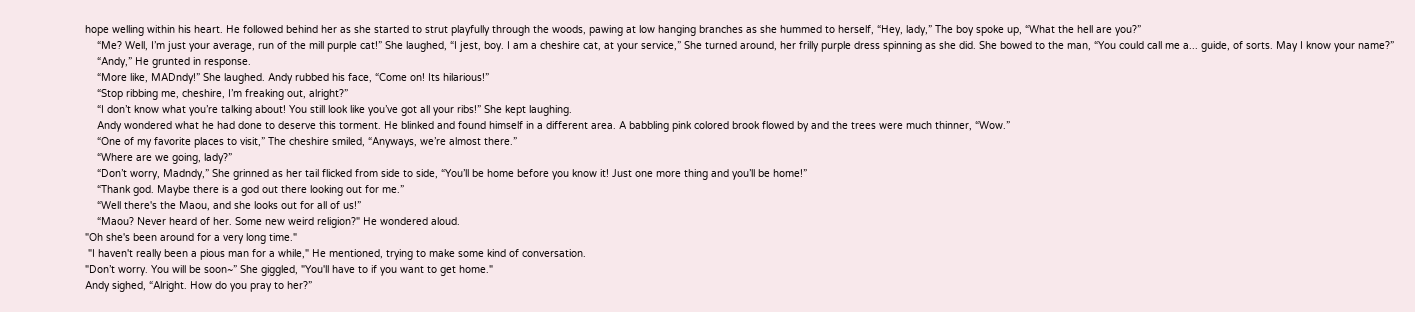hope welling within his heart. He followed behind her as she started to strut playfully through the woods, pawing at low hanging branches as she hummed to herself, “Hey, lady,” The boy spoke up, “What the hell are you?”
    “Me? Well, I’m just your average, run of the mill purple cat!” She laughed, “I jest, boy. I am a cheshire cat, at your service,” She turned around, her frilly purple dress spinning as she did. She bowed to the man, “You could call me a... guide, of sorts. May I know your name?”
    “Andy,” He grunted in response.
    “More like, MADndy!” She laughed. Andy rubbed his face, “Come on! Its hilarious!”
    “Stop ribbing me, cheshire, I’m freaking out, alright?”
    “I don’t know what you’re talking about! You still look like you’ve got all your ribs!” She kept laughing.
    Andy wondered what he had done to deserve this torment. He blinked and found himself in a different area. A babbling pink colored brook flowed by and the trees were much thinner, “Wow.”
    “One of my favorite places to visit,” The cheshire smiled, “Anyways, we’re almost there.”
    “Where are we going, lady?”
    “Don’t worry, Madndy,” She grinned as her tail flicked from side to side, “You’ll be home before you know it! Just one more thing and you’ll be home!”
    “Thank god. Maybe there is a god out there looking out for me.”
    “Well there's the Maou, and she looks out for all of us!”
    “Maou? Never heard of her. Some new weird religion?" He wondered aloud.
"Oh she's been around for a very long time."
 "I haven't really been a pious man for a while," He mentioned, trying to make some kind of conversation.
"Don’t worry. You will be soon~” She giggled, "You'll have to if you want to get home."
Andy sighed, “Alright. How do you pray to her?”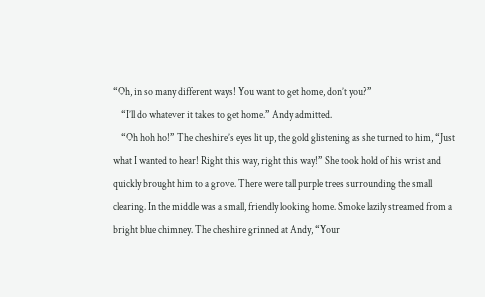“Oh, in so many different ways! You want to get home, don’t you?”
    “I’ll do whatever it takes to get home.” Andy admitted.
    “Oh hoh ho!” The cheshire’s eyes lit up, the gold glistening as she turned to him, “Just what I wanted to hear! Right this way, right this way!” She took hold of his wrist and quickly brought him to a grove. There were tall purple trees surrounding the small clearing. In the middle was a small, friendly looking home. Smoke lazily streamed from a bright blue chimney. The cheshire grinned at Andy, “Your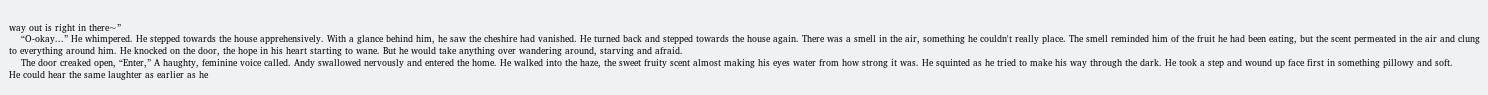way out is right in there~”
    “O-okay...” He whimpered. He stepped towards the house apprehensively. With a glance behind him, he saw the cheshire had vanished. He turned back and stepped towards the house again. There was a smell in the air, something he couldn't really place. The smell reminded him of the fruit he had been eating, but the scent permeated in the air and clung to everything around him. He knocked on the door, the hope in his heart starting to wane. But he would take anything over wandering around, starving and afraid.
    The door creaked open, “Enter,” A haughty, feminine voice called. Andy swallowed nervously and entered the home. He walked into the haze, the sweet fruity scent almost making his eyes water from how strong it was. He squinted as he tried to make his way through the dark. He took a step and wound up face first in something pillowy and soft.
He could hear the same laughter as earlier as he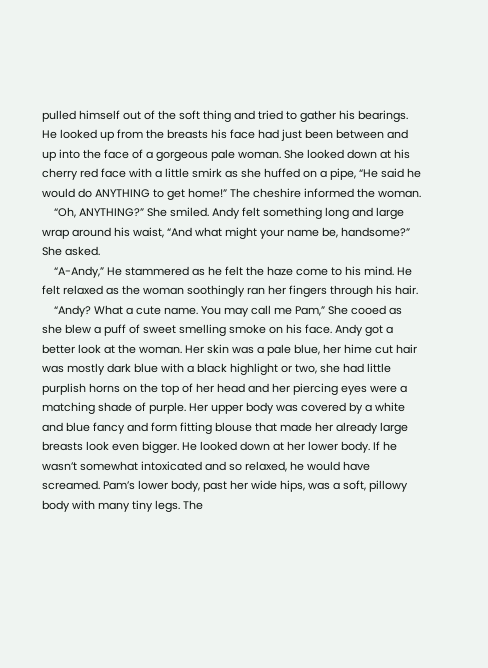pulled himself out of the soft thing and tried to gather his bearings. He looked up from the breasts his face had just been between and up into the face of a gorgeous pale woman. She looked down at his cherry red face with a little smirk as she huffed on a pipe, “He said he would do ANYTHING to get home!” The cheshire informed the woman.
    “Oh, ANYTHING?” She smiled. Andy felt something long and large wrap around his waist, “And what might your name be, handsome?” She asked.
    “A-Andy,” He stammered as he felt the haze come to his mind. He felt relaxed as the woman soothingly ran her fingers through his hair.
    “Andy? What a cute name. You may call me Pam,” She cooed as she blew a puff of sweet smelling smoke on his face. Andy got a better look at the woman. Her skin was a pale blue, her hime cut hair was mostly dark blue with a black highlight or two, she had little purplish horns on the top of her head and her piercing eyes were a matching shade of purple. Her upper body was covered by a white and blue fancy and form fitting blouse that made her already large breasts look even bigger. He looked down at her lower body. If he wasn’t somewhat intoxicated and so relaxed, he would have screamed. Pam’s lower body, past her wide hips, was a soft, pillowy body with many tiny legs. The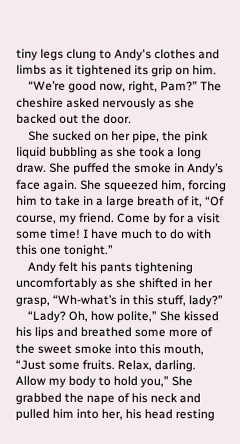tiny legs clung to Andy's clothes and limbs as it tightened its grip on him.
    “We’re good now, right, Pam?” The cheshire asked nervously as she backed out the door.
    She sucked on her pipe, the pink liquid bubbling as she took a long draw. She puffed the smoke in Andy’s face again. She squeezed him, forcing him to take in a large breath of it, “Of course, my friend. Come by for a visit some time! I have much to do with this one tonight.”
    Andy felt his pants tightening uncomfortably as she shifted in her grasp, “Wh-what’s in this stuff, lady?”
    “Lady? Oh, how polite,” She kissed his lips and breathed some more of the sweet smoke into this mouth, “Just some fruits. Relax, darling. Allow my body to hold you,” She grabbed the nape of his neck and pulled him into her, his head resting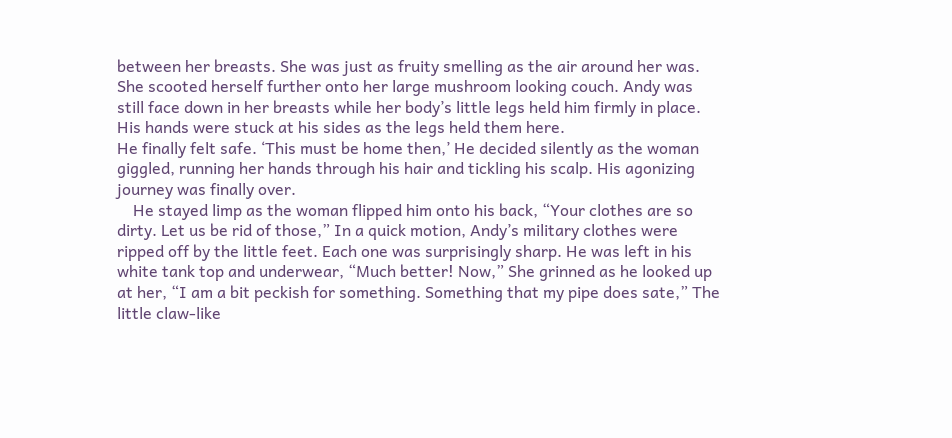between her breasts. She was just as fruity smelling as the air around her was. She scooted herself further onto her large mushroom looking couch. Andy was still face down in her breasts while her body’s little legs held him firmly in place. His hands were stuck at his sides as the legs held them here.
He finally felt safe. ‘This must be home then,’ He decided silently as the woman giggled, running her hands through his hair and tickling his scalp. His agonizing journey was finally over.
    He stayed limp as the woman flipped him onto his back, “Your clothes are so dirty. Let us be rid of those,” In a quick motion, Andy’s military clothes were ripped off by the little feet. Each one was surprisingly sharp. He was left in his white tank top and underwear, “Much better! Now,” She grinned as he looked up at her, “I am a bit peckish for something. Something that my pipe does sate,” The little claw-like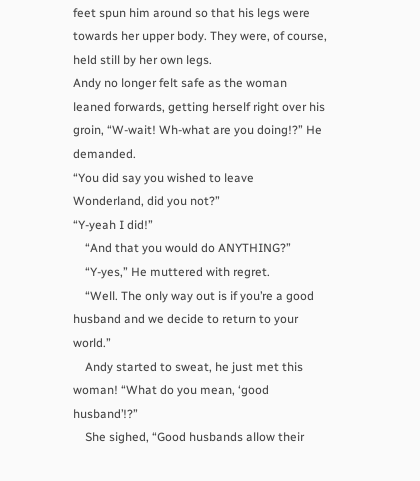feet spun him around so that his legs were towards her upper body. They were, of course, held still by her own legs.
Andy no longer felt safe as the woman leaned forwards, getting herself right over his groin, “W-wait! Wh-what are you doing!?” He demanded.
“You did say you wished to leave Wonderland, did you not?”
“Y-yeah I did!”
    “And that you would do ANYTHING?”
    “Y-yes,” He muttered with regret.
    “Well. The only way out is if you’re a good husband and we decide to return to your world.”
    Andy started to sweat, he just met this woman! “What do you mean, ‘good husband’!?”
    She sighed, “Good husbands allow their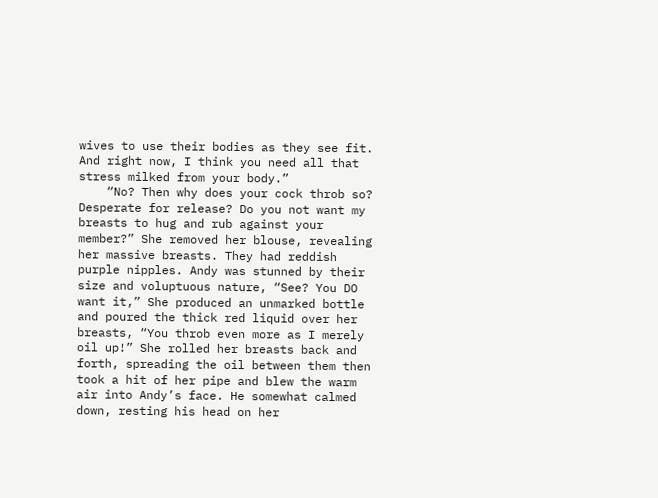wives to use their bodies as they see fit. And right now, I think you need all that stress milked from your body.”
    “No? Then why does your cock throb so? Desperate for release? Do you not want my breasts to hug and rub against your member?” She removed her blouse, revealing her massive breasts. They had reddish purple nipples. Andy was stunned by their size and voluptuous nature, “See? You DO want it,” She produced an unmarked bottle and poured the thick red liquid over her breasts, “You throb even more as I merely oil up!” She rolled her breasts back and forth, spreading the oil between them then took a hit of her pipe and blew the warm air into Andy’s face. He somewhat calmed down, resting his head on her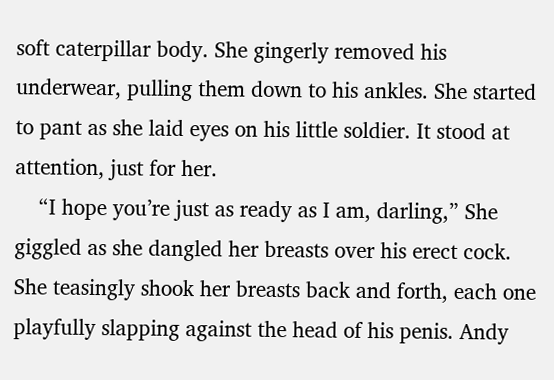soft caterpillar body. She gingerly removed his underwear, pulling them down to his ankles. She started to pant as she laid eyes on his little soldier. It stood at attention, just for her.
    “I hope you’re just as ready as I am, darling,” She giggled as she dangled her breasts over his erect cock. She teasingly shook her breasts back and forth, each one playfully slapping against the head of his penis. Andy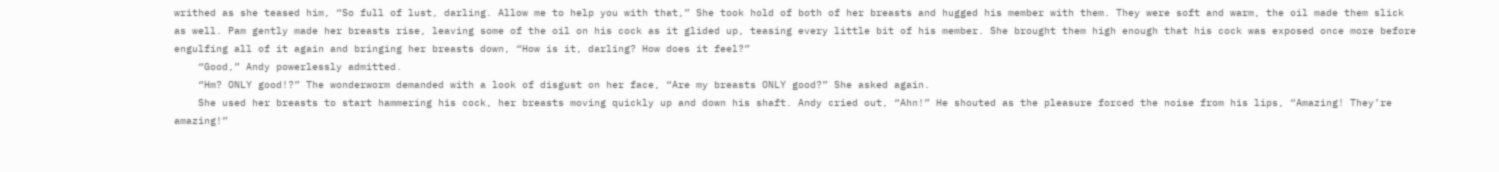writhed as she teased him, “So full of lust, darling. Allow me to help you with that,” She took hold of both of her breasts and hugged his member with them. They were soft and warm, the oil made them slick as well. Pam gently made her breasts rise, leaving some of the oil on his cock as it glided up, teasing every little bit of his member. She brought them high enough that his cock was exposed once more before engulfing all of it again and bringing her breasts down, “How is it, darling? How does it feel?”
    “Good,” Andy powerlessly admitted.
    “Hm? ONLY good!?” The wonderworm demanded with a look of disgust on her face, “Are my breasts ONLY good?” She asked again.
    She used her breasts to start hammering his cock, her breasts moving quickly up and down his shaft. Andy cried out, “Ahn!” He shouted as the pleasure forced the noise from his lips, “Amazing! They’re amazing!”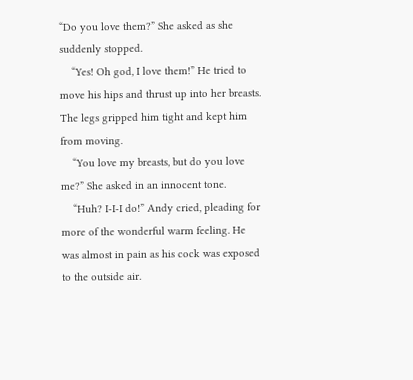“Do you love them?” She asked as she suddenly stopped.
    “Yes! Oh god, I love them!” He tried to move his hips and thrust up into her breasts. The legs gripped him tight and kept him from moving.
    “You love my breasts, but do you love me?” She asked in an innocent tone.
    “Huh? I-I-I do!” Andy cried, pleading for more of the wonderful warm feeling. He was almost in pain as his cock was exposed to the outside air.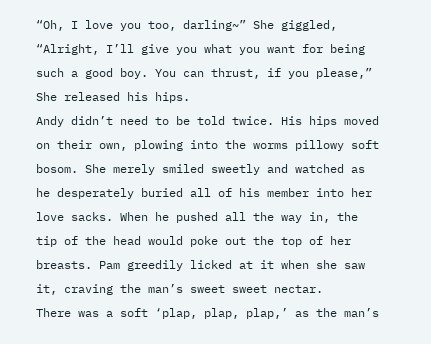“Oh, I love you too, darling~” She giggled, “Alright, I’ll give you what you want for being such a good boy. You can thrust, if you please,” She released his hips.
Andy didn’t need to be told twice. His hips moved on their own, plowing into the worms pillowy soft bosom. She merely smiled sweetly and watched as he desperately buried all of his member into her love sacks. When he pushed all the way in, the tip of the head would poke out the top of her breasts. Pam greedily licked at it when she saw it, craving the man’s sweet sweet nectar.     There was a soft ‘plap, plap, plap,’ as the man’s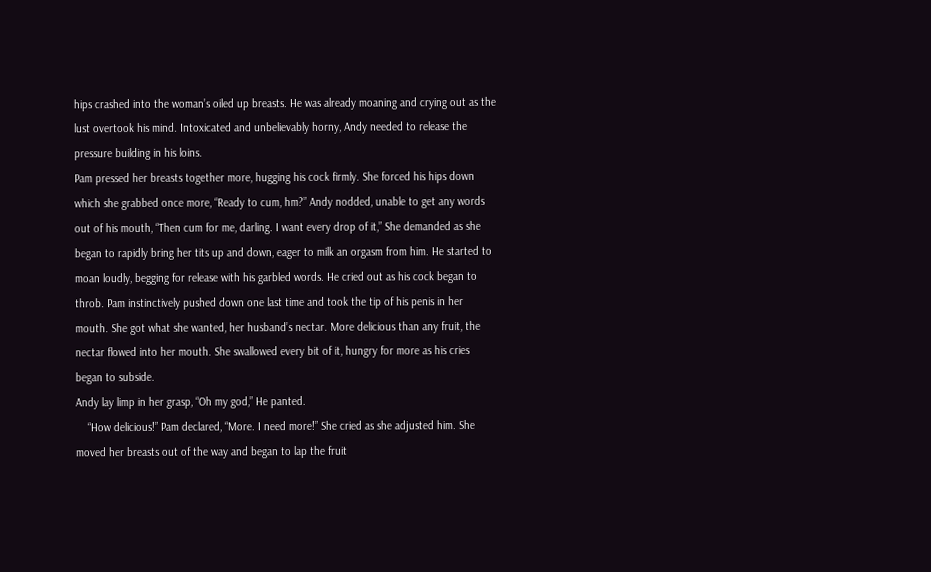hips crashed into the woman’s oiled up breasts. He was already moaning and crying out as the lust overtook his mind. Intoxicated and unbelievably horny, Andy needed to release the pressure building in his loins.
Pam pressed her breasts together more, hugging his cock firmly. She forced his hips down which she grabbed once more, “Ready to cum, hm?” Andy nodded, unable to get any words out of his mouth, “Then cum for me, darling. I want every drop of it,” She demanded as she began to rapidly bring her tits up and down, eager to milk an orgasm from him. He started to moan loudly, begging for release with his garbled words. He cried out as his cock began to throb. Pam instinctively pushed down one last time and took the tip of his penis in her mouth. She got what she wanted, her husband’s nectar. More delicious than any fruit, the nectar flowed into her mouth. She swallowed every bit of it, hungry for more as his cries began to subside.
Andy lay limp in her grasp, “Oh my god,” He panted.
    “How delicious!” Pam declared, “More. I need more!” She cried as she adjusted him. She moved her breasts out of the way and began to lap the fruit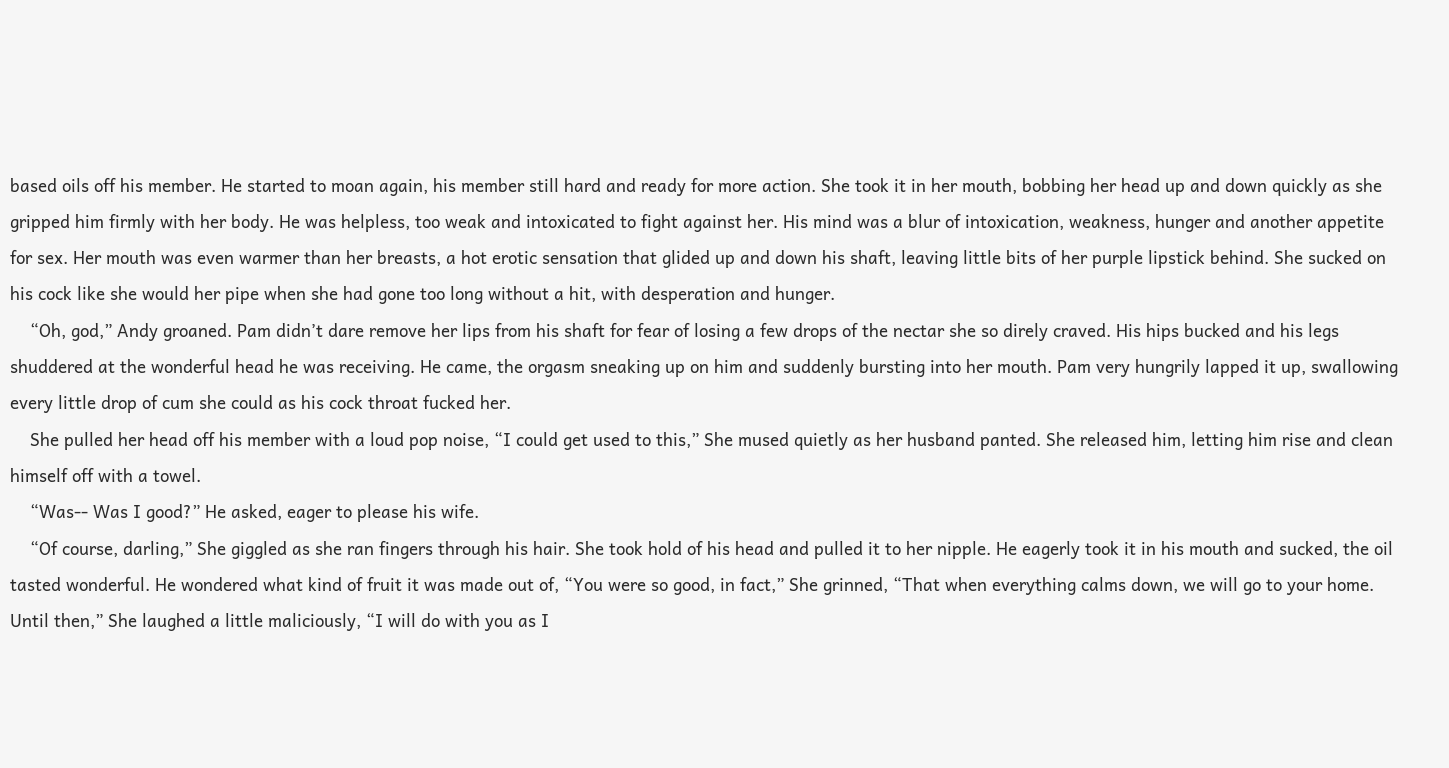based oils off his member. He started to moan again, his member still hard and ready for more action. She took it in her mouth, bobbing her head up and down quickly as she gripped him firmly with her body. He was helpless, too weak and intoxicated to fight against her. His mind was a blur of intoxication, weakness, hunger and another appetite for sex. Her mouth was even warmer than her breasts, a hot erotic sensation that glided up and down his shaft, leaving little bits of her purple lipstick behind. She sucked on his cock like she would her pipe when she had gone too long without a hit, with desperation and hunger.
    “Oh, god,” Andy groaned. Pam didn’t dare remove her lips from his shaft for fear of losing a few drops of the nectar she so direly craved. His hips bucked and his legs shuddered at the wonderful head he was receiving. He came, the orgasm sneaking up on him and suddenly bursting into her mouth. Pam very hungrily lapped it up, swallowing every little drop of cum she could as his cock throat fucked her.
    She pulled her head off his member with a loud pop noise, “I could get used to this,” She mused quietly as her husband panted. She released him, letting him rise and clean himself off with a towel.
    “Was-- Was I good?” He asked, eager to please his wife.
    “Of course, darling,” She giggled as she ran fingers through his hair. She took hold of his head and pulled it to her nipple. He eagerly took it in his mouth and sucked, the oil tasted wonderful. He wondered what kind of fruit it was made out of, “You were so good, in fact,” She grinned, “That when everything calms down, we will go to your home. Until then,” She laughed a little maliciously, “I will do with you as I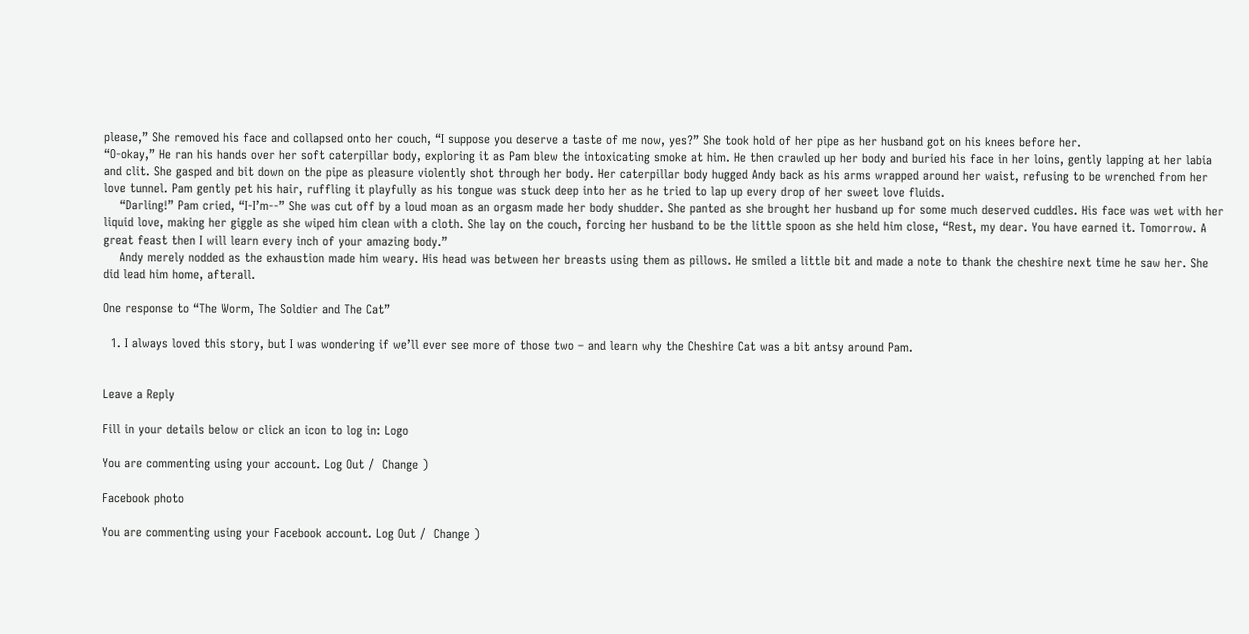please,” She removed his face and collapsed onto her couch, “I suppose you deserve a taste of me now, yes?” She took hold of her pipe as her husband got on his knees before her.
“O-okay,” He ran his hands over her soft caterpillar body, exploring it as Pam blew the intoxicating smoke at him. He then crawled up her body and buried his face in her loins, gently lapping at her labia and clit. She gasped and bit down on the pipe as pleasure violently shot through her body. Her caterpillar body hugged Andy back as his arms wrapped around her waist, refusing to be wrenched from her love tunnel. Pam gently pet his hair, ruffling it playfully as his tongue was stuck deep into her as he tried to lap up every drop of her sweet love fluids.
    “Darling!” Pam cried, “I-I’m--” She was cut off by a loud moan as an orgasm made her body shudder. She panted as she brought her husband up for some much deserved cuddles. His face was wet with her liquid love, making her giggle as she wiped him clean with a cloth. She lay on the couch, forcing her husband to be the little spoon as she held him close, “Rest, my dear. You have earned it. Tomorrow. A great feast then I will learn every inch of your amazing body.”
    Andy merely nodded as the exhaustion made him weary. His head was between her breasts using them as pillows. He smiled a little bit and made a note to thank the cheshire next time he saw her. She did lead him home, afterall.

One response to “The Worm, The Soldier and The Cat”

  1. I always loved this story, but I was wondering if we’ll ever see more of those two – and learn why the Cheshire Cat was a bit antsy around Pam.


Leave a Reply

Fill in your details below or click an icon to log in: Logo

You are commenting using your account. Log Out /  Change )

Facebook photo

You are commenting using your Facebook account. Log Out /  Change )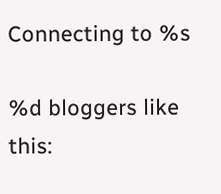Connecting to %s

%d bloggers like this: